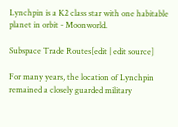Lynchpin is a K2 class star with one habitable planet in orbit - Moonworld.

Subspace Trade Routes[edit | edit source]

For many years, the location of Lynchpin remained a closely guarded military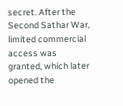secret. After the Second Sathar War, limited commercial access was granted, which later opened the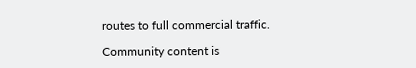routes to full commercial traffic.

Community content is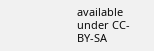available under CC-BY-SA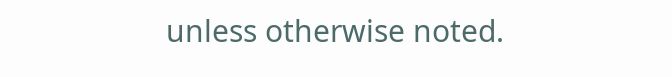unless otherwise noted.